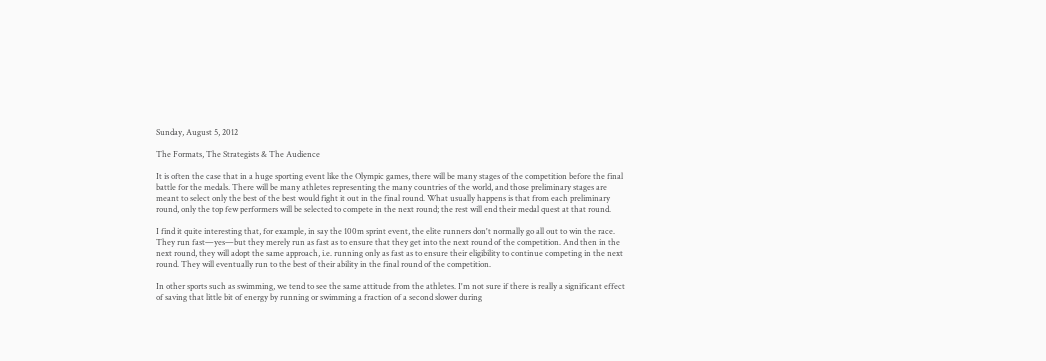Sunday, August 5, 2012

The Formats, The Strategists & The Audience

It is often the case that in a huge sporting event like the Olympic games, there will be many stages of the competition before the final battle for the medals. There will be many athletes representing the many countries of the world, and those preliminary stages are meant to select only the best of the best would fight it out in the final round. What usually happens is that from each preliminary round, only the top few performers will be selected to compete in the next round; the rest will end their medal quest at that round.

I find it quite interesting that, for example, in say the 100m sprint event, the elite runners don't normally go all out to win the race. They run fast—yes—but they merely run as fast as to ensure that they get into the next round of the competition. And then in the next round, they will adopt the same approach, i.e. running only as fast as to ensure their eligibility to continue competing in the next round. They will eventually run to the best of their ability in the final round of the competition.

In other sports such as swimming, we tend to see the same attitude from the athletes. I'm not sure if there is really a significant effect of saving that little bit of energy by running or swimming a fraction of a second slower during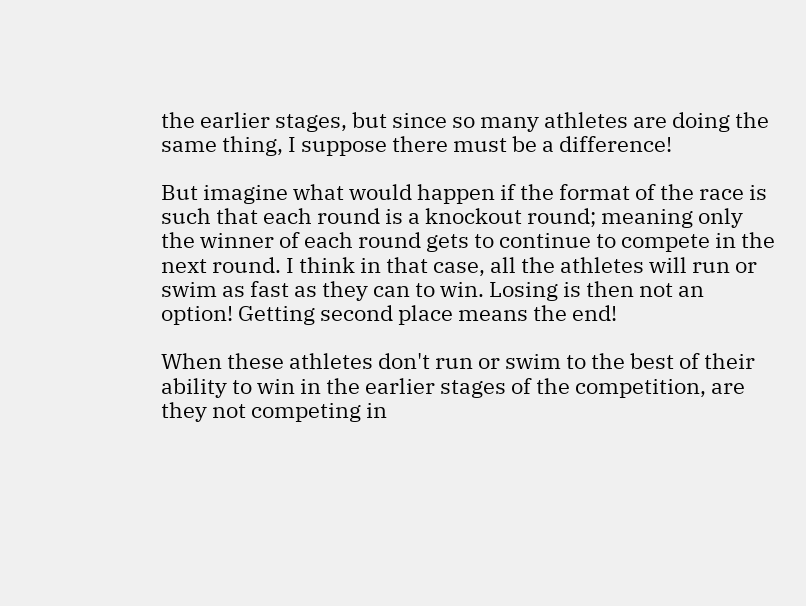the earlier stages, but since so many athletes are doing the same thing, I suppose there must be a difference!

But imagine what would happen if the format of the race is such that each round is a knockout round; meaning only the winner of each round gets to continue to compete in the next round. I think in that case, all the athletes will run or swim as fast as they can to win. Losing is then not an option! Getting second place means the end!

When these athletes don't run or swim to the best of their ability to win in the earlier stages of the competition, are they not competing in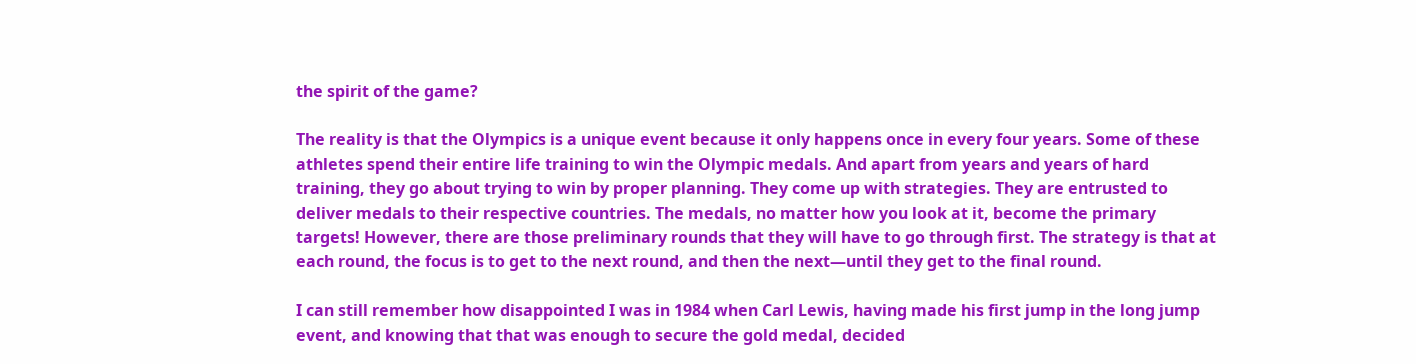the spirit of the game?

The reality is that the Olympics is a unique event because it only happens once in every four years. Some of these athletes spend their entire life training to win the Olympic medals. And apart from years and years of hard training, they go about trying to win by proper planning. They come up with strategies. They are entrusted to deliver medals to their respective countries. The medals, no matter how you look at it, become the primary targets! However, there are those preliminary rounds that they will have to go through first. The strategy is that at each round, the focus is to get to the next round, and then the next—until they get to the final round.

I can still remember how disappointed I was in 1984 when Carl Lewis, having made his first jump in the long jump event, and knowing that that was enough to secure the gold medal, decided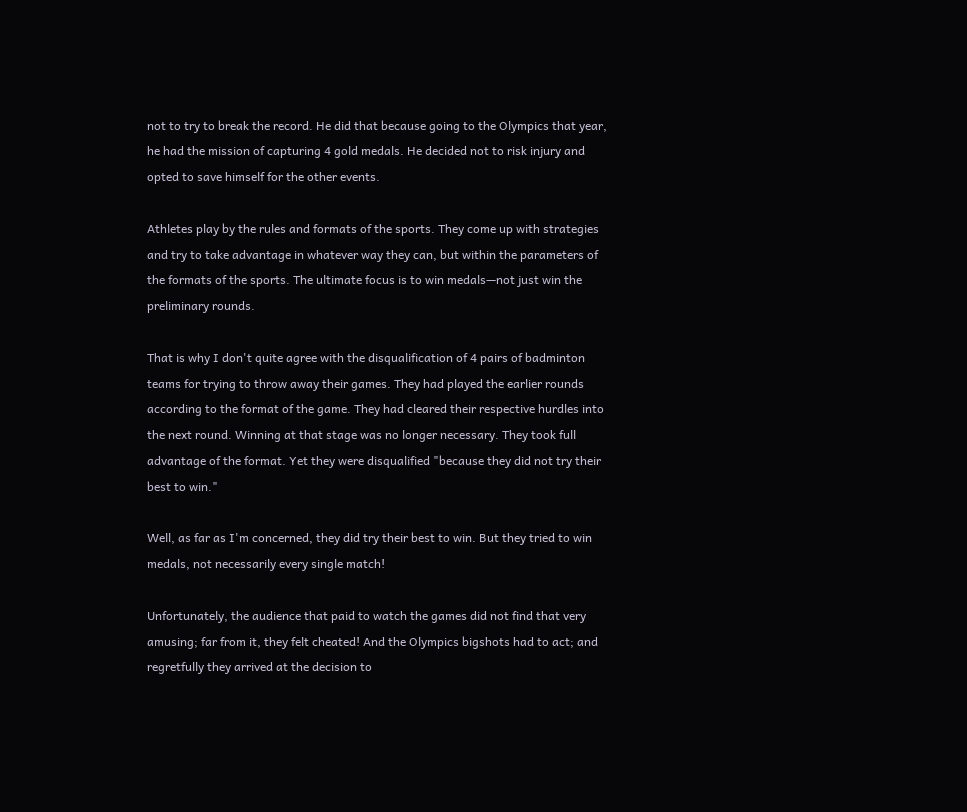not to try to break the record. He did that because going to the Olympics that year, he had the mission of capturing 4 gold medals. He decided not to risk injury and opted to save himself for the other events.

Athletes play by the rules and formats of the sports. They come up with strategies and try to take advantage in whatever way they can, but within the parameters of the formats of the sports. The ultimate focus is to win medals—not just win the preliminary rounds.

That is why I don't quite agree with the disqualification of 4 pairs of badminton teams for trying to throw away their games. They had played the earlier rounds according to the format of the game. They had cleared their respective hurdles into the next round. Winning at that stage was no longer necessary. They took full advantage of the format. Yet they were disqualified "because they did not try their best to win."

Well, as far as I'm concerned, they did try their best to win. But they tried to win medals, not necessarily every single match!

Unfortunately, the audience that paid to watch the games did not find that very amusing; far from it, they felt cheated! And the Olympics bigshots had to act; and regretfully they arrived at the decision to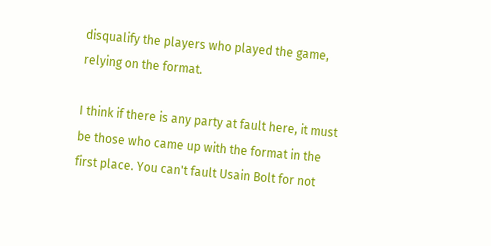disqualify the players who played the game, relying on the format.

I think if there is any party at fault here, it must be those who came up with the format in the first place. You can't fault Usain Bolt for not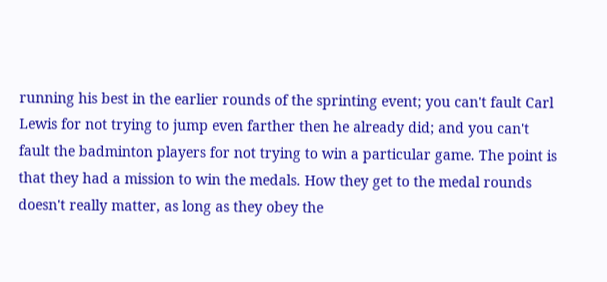running his best in the earlier rounds of the sprinting event; you can't fault Carl Lewis for not trying to jump even farther then he already did; and you can't fault the badminton players for not trying to win a particular game. The point is that they had a mission to win the medals. How they get to the medal rounds doesn't really matter, as long as they obey the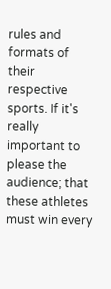rules and formats of their respective sports. If it's really important to please the audience; that these athletes must win every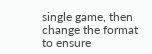single game, then change the format to ensure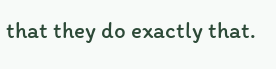that they do exactly that.